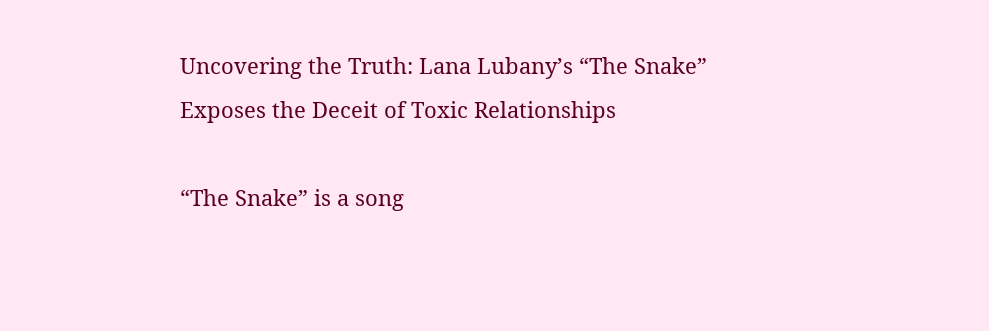Uncovering the Truth: Lana Lubany’s “The Snake” Exposes the Deceit of Toxic Relationships

“The Snake” is a song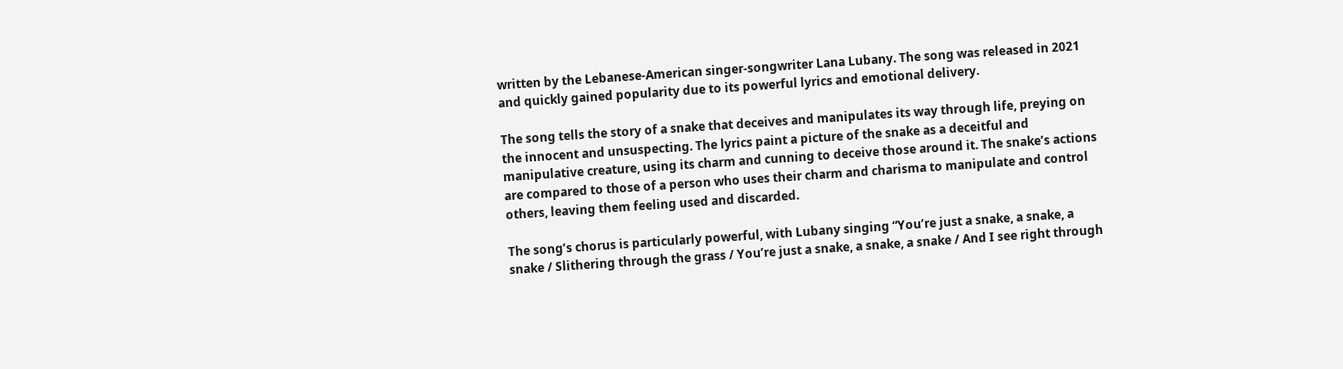written by the Lebanese-American singer-songwriter Lana Lubany. The song was released in 2021 and quickly gained popularity due to its powerful lyrics and emotional delivery.

The song tells the story of a snake that deceives and manipulates its way through life, preying on the innocent and unsuspecting. The lyrics paint a picture of the snake as a deceitful and manipulative creature, using its charm and cunning to deceive those around it. The snake’s actions are compared to those of a person who uses their charm and charisma to manipulate and control others, leaving them feeling used and discarded.

The song’s chorus is particularly powerful, with Lubany singing “You’re just a snake, a snake, a snake / Slithering through the grass / You’re just a snake, a snake, a snake / And I see right through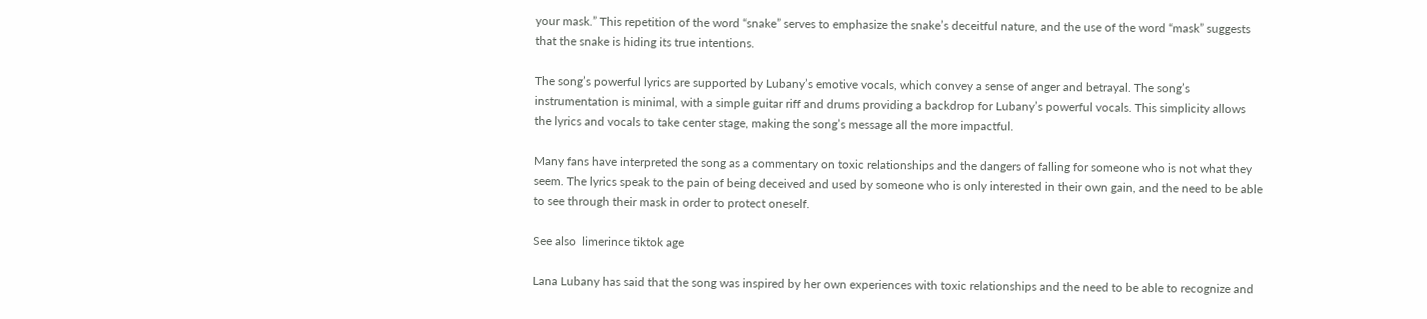your mask.” This repetition of the word “snake” serves to emphasize the snake’s deceitful nature, and the use of the word “mask” suggests that the snake is hiding its true intentions.

The song’s powerful lyrics are supported by Lubany’s emotive vocals, which convey a sense of anger and betrayal. The song’s instrumentation is minimal, with a simple guitar riff and drums providing a backdrop for Lubany’s powerful vocals. This simplicity allows the lyrics and vocals to take center stage, making the song’s message all the more impactful.

Many fans have interpreted the song as a commentary on toxic relationships and the dangers of falling for someone who is not what they seem. The lyrics speak to the pain of being deceived and used by someone who is only interested in their own gain, and the need to be able to see through their mask in order to protect oneself.

See also  limerince tiktok age

Lana Lubany has said that the song was inspired by her own experiences with toxic relationships and the need to be able to recognize and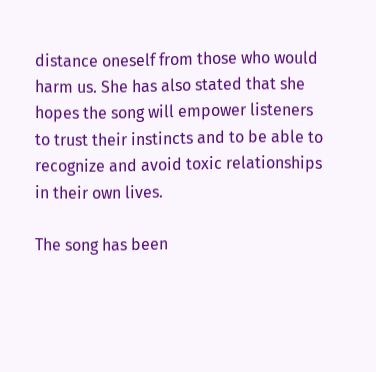distance oneself from those who would harm us. She has also stated that she hopes the song will empower listeners to trust their instincts and to be able to recognize and avoid toxic relationships in their own lives.

The song has been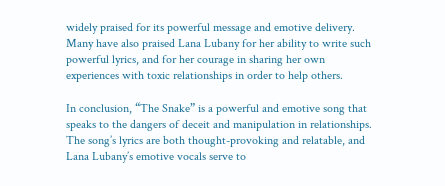widely praised for its powerful message and emotive delivery. Many have also praised Lana Lubany for her ability to write such powerful lyrics, and for her courage in sharing her own experiences with toxic relationships in order to help others.

In conclusion, “The Snake” is a powerful and emotive song that speaks to the dangers of deceit and manipulation in relationships. The song’s lyrics are both thought-provoking and relatable, and Lana Lubany’s emotive vocals serve to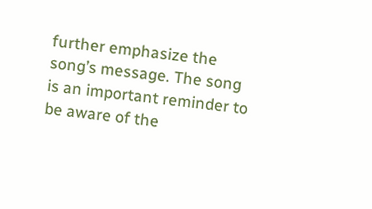further emphasize the song’s message. The song is an important reminder to be aware of the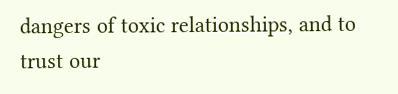dangers of toxic relationships, and to trust our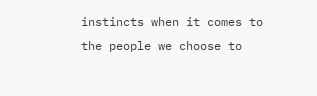instincts when it comes to the people we choose to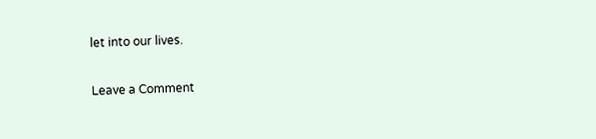let into our lives.

Leave a Comment